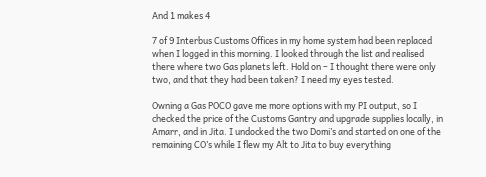And 1 makes 4

7 of 9 Interbus Customs Offices in my home system had been replaced when I logged in this morning. I looked through the list and realised there where two Gas planets left. Hold on – I thought there were only two, and that they had been taken? I need my eyes tested.

Owning a Gas POCO gave me more options with my PI output, so I checked the price of the Customs Gantry and upgrade supplies locally, in Amarr, and in Jita. I undocked the two Domi’s and started on one of the remaining CO’s while I flew my Alt to Jita to buy everything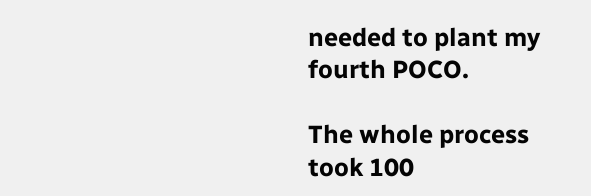needed to plant my fourth POCO.

The whole process took 100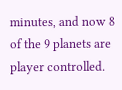minutes, and now 8 of the 9 planets are player controlled.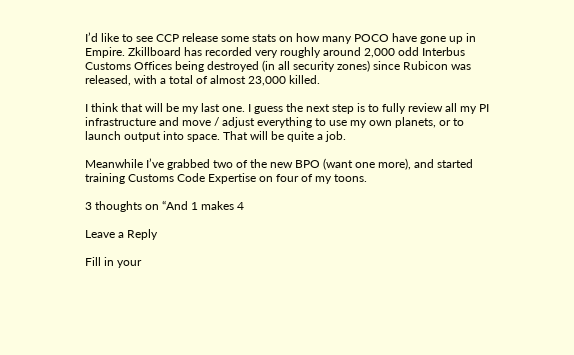I’d like to see CCP release some stats on how many POCO have gone up in Empire. Zkillboard has recorded very roughly around 2,000 odd Interbus Customs Offices being destroyed (in all security zones) since Rubicon was released, with a total of almost 23,000 killed.

I think that will be my last one. I guess the next step is to fully review all my PI infrastructure and move / adjust everything to use my own planets, or to launch output into space. That will be quite a job.

Meanwhile I’ve grabbed two of the new BPO (want one more), and started training Customs Code Expertise on four of my toons.

3 thoughts on “And 1 makes 4

Leave a Reply

Fill in your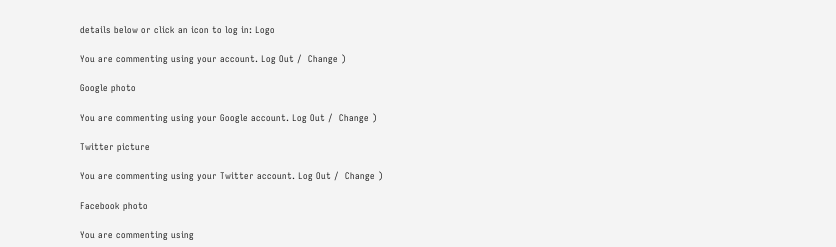details below or click an icon to log in: Logo

You are commenting using your account. Log Out /  Change )

Google photo

You are commenting using your Google account. Log Out /  Change )

Twitter picture

You are commenting using your Twitter account. Log Out /  Change )

Facebook photo

You are commenting using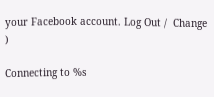your Facebook account. Log Out /  Change )

Connecting to %s